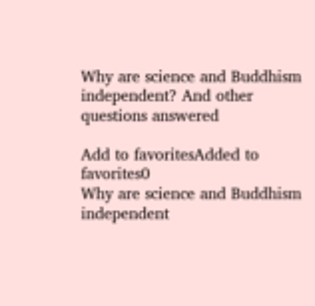Why are science and Buddhism independent? And other questions answered

Add to favoritesAdded to favorites0
Why are science and Buddhism independent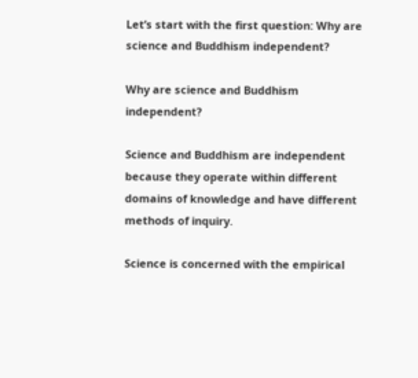Let’s start with the first question: Why are science and Buddhism independent?

Why are science and Buddhism independent?

Science and Buddhism are independent because they operate within different domains of knowledge and have different methods of inquiry.

Science is concerned with the empirical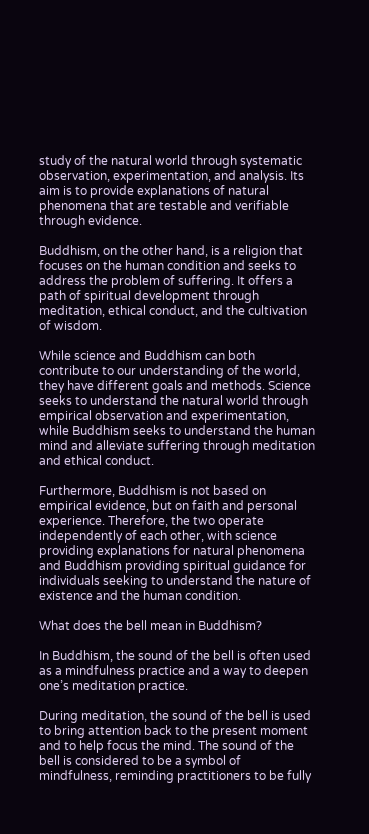study of the natural world through systematic observation, experimentation, and analysis. Its aim is to provide explanations of natural phenomena that are testable and verifiable through evidence.

Buddhism, on the other hand, is a religion that focuses on the human condition and seeks to address the problem of suffering. It offers a path of spiritual development through meditation, ethical conduct, and the cultivation of wisdom.

While science and Buddhism can both contribute to our understanding of the world, they have different goals and methods. Science seeks to understand the natural world through empirical observation and experimentation, while Buddhism seeks to understand the human mind and alleviate suffering through meditation and ethical conduct.

Furthermore, Buddhism is not based on empirical evidence, but on faith and personal experience. Therefore, the two operate independently of each other, with science providing explanations for natural phenomena and Buddhism providing spiritual guidance for individuals seeking to understand the nature of existence and the human condition.

What does the bell mean in Buddhism?

In Buddhism, the sound of the bell is often used as a mindfulness practice and a way to deepen one’s meditation practice.

During meditation, the sound of the bell is used to bring attention back to the present moment and to help focus the mind. The sound of the bell is considered to be a symbol of mindfulness, reminding practitioners to be fully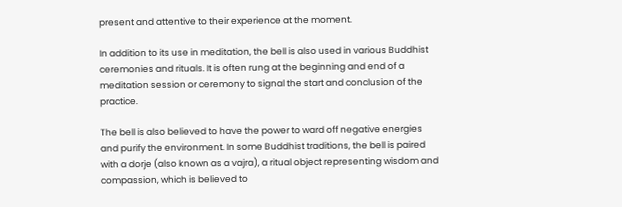present and attentive to their experience at the moment.

In addition to its use in meditation, the bell is also used in various Buddhist ceremonies and rituals. It is often rung at the beginning and end of a meditation session or ceremony to signal the start and conclusion of the practice.

The bell is also believed to have the power to ward off negative energies and purify the environment. In some Buddhist traditions, the bell is paired with a dorje (also known as a vajra), a ritual object representing wisdom and compassion, which is believed to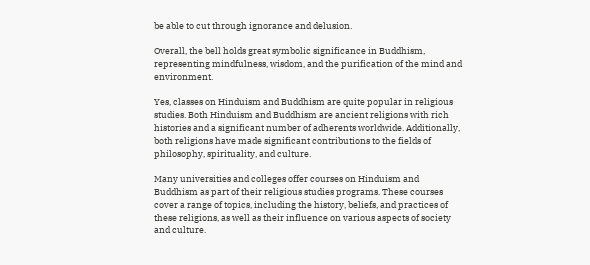be able to cut through ignorance and delusion.

Overall, the bell holds great symbolic significance in Buddhism, representing mindfulness, wisdom, and the purification of the mind and environment.

Yes, classes on Hinduism and Buddhism are quite popular in religious studies. Both Hinduism and Buddhism are ancient religions with rich histories and a significant number of adherents worldwide. Additionally, both religions have made significant contributions to the fields of philosophy, spirituality, and culture.

Many universities and colleges offer courses on Hinduism and Buddhism as part of their religious studies programs. These courses cover a range of topics, including the history, beliefs, and practices of these religions, as well as their influence on various aspects of society and culture.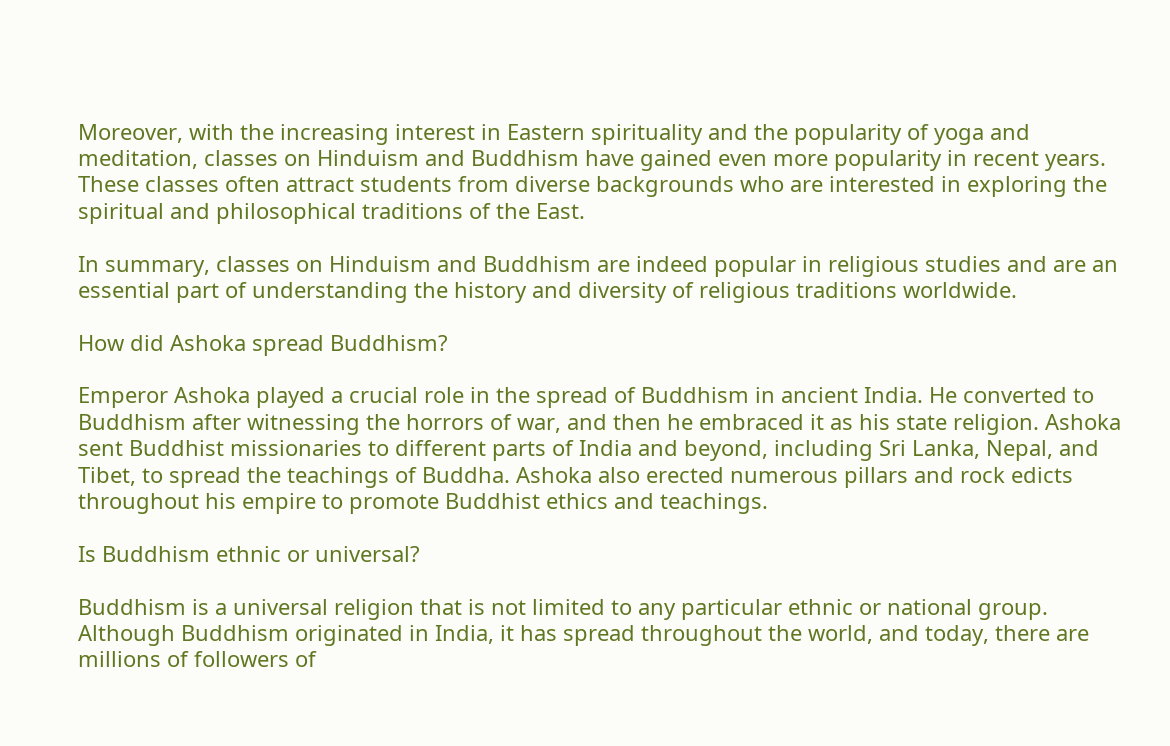Moreover, with the increasing interest in Eastern spirituality and the popularity of yoga and meditation, classes on Hinduism and Buddhism have gained even more popularity in recent years. These classes often attract students from diverse backgrounds who are interested in exploring the spiritual and philosophical traditions of the East.

In summary, classes on Hinduism and Buddhism are indeed popular in religious studies and are an essential part of understanding the history and diversity of religious traditions worldwide.

How did Ashoka spread Buddhism?

Emperor Ashoka played a crucial role in the spread of Buddhism in ancient India. He converted to Buddhism after witnessing the horrors of war, and then he embraced it as his state religion. Ashoka sent Buddhist missionaries to different parts of India and beyond, including Sri Lanka, Nepal, and Tibet, to spread the teachings of Buddha. Ashoka also erected numerous pillars and rock edicts throughout his empire to promote Buddhist ethics and teachings.

Is Buddhism ethnic or universal?

Buddhism is a universal religion that is not limited to any particular ethnic or national group. Although Buddhism originated in India, it has spread throughout the world, and today, there are millions of followers of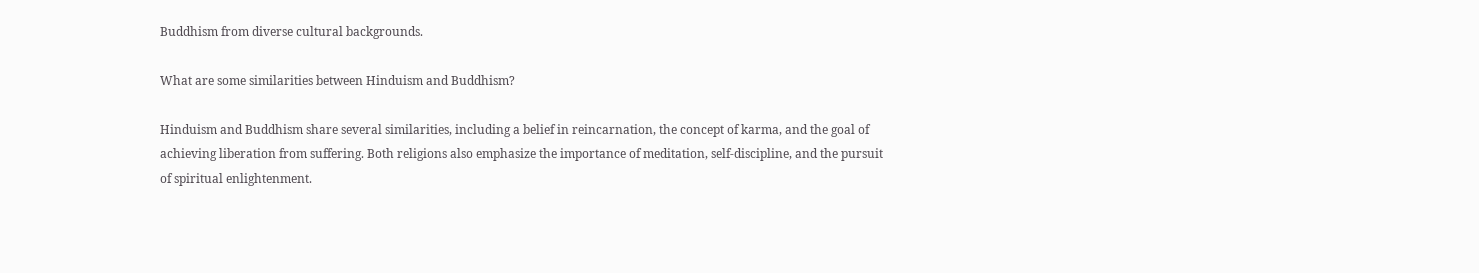Buddhism from diverse cultural backgrounds.

What are some similarities between Hinduism and Buddhism?

Hinduism and Buddhism share several similarities, including a belief in reincarnation, the concept of karma, and the goal of achieving liberation from suffering. Both religions also emphasize the importance of meditation, self-discipline, and the pursuit of spiritual enlightenment.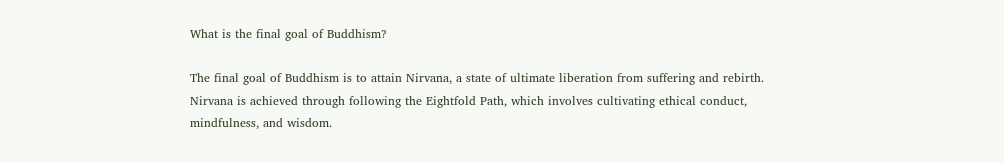What is the final goal of Buddhism?

The final goal of Buddhism is to attain Nirvana, a state of ultimate liberation from suffering and rebirth. Nirvana is achieved through following the Eightfold Path, which involves cultivating ethical conduct, mindfulness, and wisdom.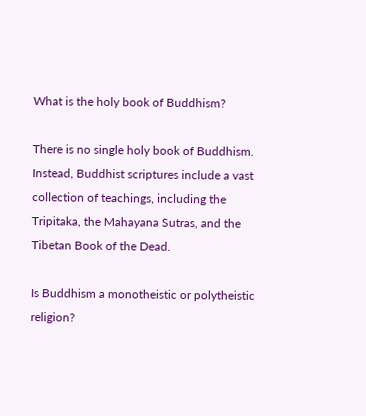What is the holy book of Buddhism?

There is no single holy book of Buddhism. Instead, Buddhist scriptures include a vast collection of teachings, including the Tripitaka, the Mahayana Sutras, and the Tibetan Book of the Dead.

Is Buddhism a monotheistic or polytheistic religion?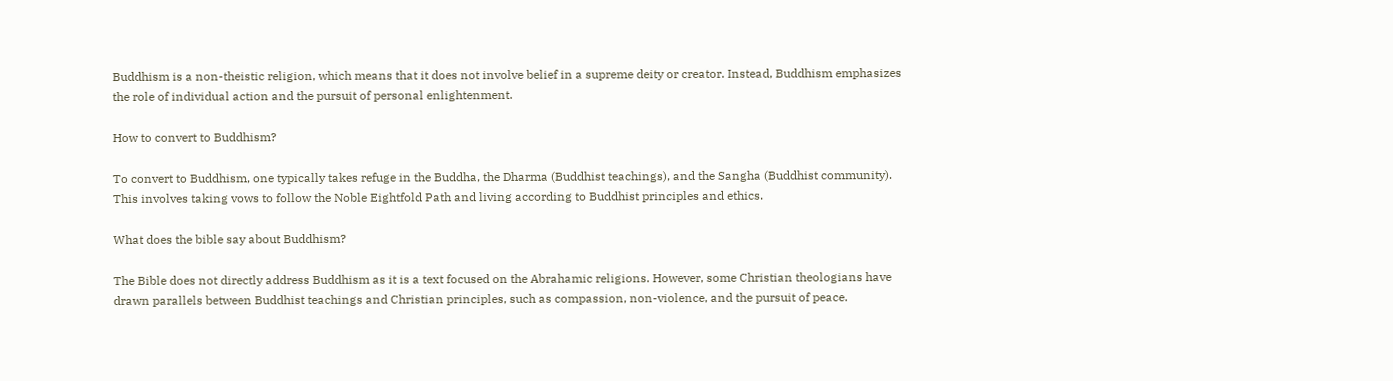Buddhism is a non-theistic religion, which means that it does not involve belief in a supreme deity or creator. Instead, Buddhism emphasizes the role of individual action and the pursuit of personal enlightenment.

How to convert to Buddhism?

To convert to Buddhism, one typically takes refuge in the Buddha, the Dharma (Buddhist teachings), and the Sangha (Buddhist community). This involves taking vows to follow the Noble Eightfold Path and living according to Buddhist principles and ethics.

What does the bible say about Buddhism?

The Bible does not directly address Buddhism as it is a text focused on the Abrahamic religions. However, some Christian theologians have drawn parallels between Buddhist teachings and Christian principles, such as compassion, non-violence, and the pursuit of peace.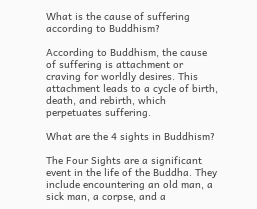What is the cause of suffering according to Buddhism?

According to Buddhism, the cause of suffering is attachment or craving for worldly desires. This attachment leads to a cycle of birth, death, and rebirth, which perpetuates suffering.

What are the 4 sights in Buddhism?

The Four Sights are a significant event in the life of the Buddha. They include encountering an old man, a sick man, a corpse, and a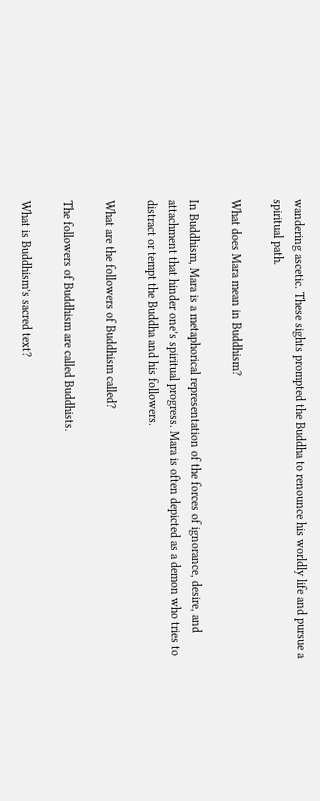wandering ascetic. These sights prompted the Buddha to renounce his worldly life and pursue a spiritual path.

What does Mara mean in Buddhism?

In Buddhism, Mara is a metaphorical representation of the forces of ignorance, desire, and attachment that hinder one’s spiritual progress. Mara is often depicted as a demon who tries to distract or tempt the Buddha and his followers.

What are the followers of Buddhism called?

The followers of Buddhism are called Buddhists.

What is Buddhism’s sacred text?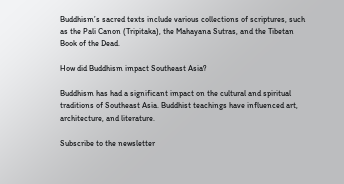Buddhism’s sacred texts include various collections of scriptures, such as the Pali Canon (Tripitaka), the Mahayana Sutras, and the Tibetan Book of the Dead.

How did Buddhism impact Southeast Asia?

Buddhism has had a significant impact on the cultural and spiritual traditions of Southeast Asia. Buddhist teachings have influenced art, architecture, and literature.

Subscribe to the newsletter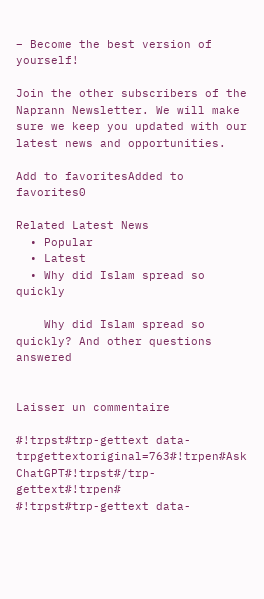– Become the best version of yourself!

Join the other subscribers of the Naprann Newsletter. We will make sure we keep you updated with our latest news and opportunities.

Add to favoritesAdded to favorites0

Related Latest News
  • Popular
  • Latest
  • Why did Islam spread so quickly

    Why did Islam spread so quickly? And other questions answered


Laisser un commentaire

#!trpst#trp-gettext data-trpgettextoriginal=763#!trpen#Ask ChatGPT#!trpst#/trp-gettext#!trpen#
#!trpst#trp-gettext data-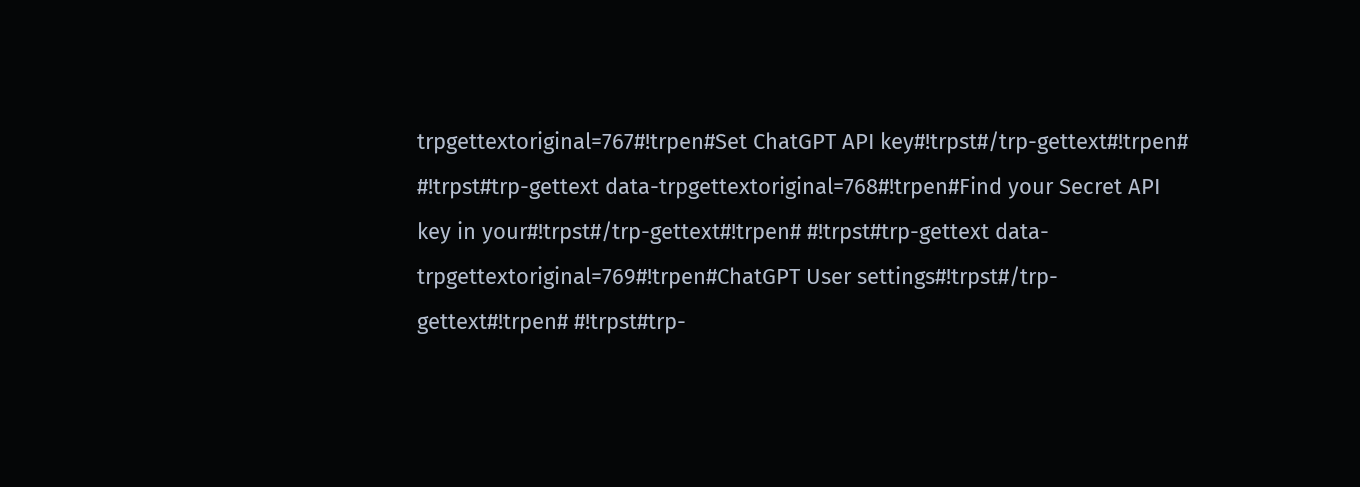trpgettextoriginal=767#!trpen#Set ChatGPT API key#!trpst#/trp-gettext#!trpen#
#!trpst#trp-gettext data-trpgettextoriginal=768#!trpen#Find your Secret API key in your#!trpst#/trp-gettext#!trpen# #!trpst#trp-gettext data-trpgettextoriginal=769#!trpen#ChatGPT User settings#!trpst#/trp-gettext#!trpen# #!trpst#trp-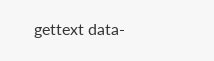gettext data-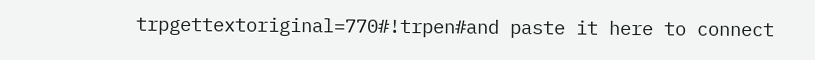trpgettextoriginal=770#!trpen#and paste it here to connect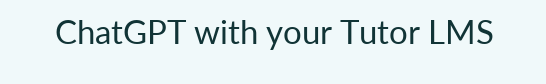ChatGPT with your Tutor LMS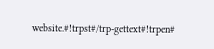website.#!trpst#/trp-gettext#!trpen#